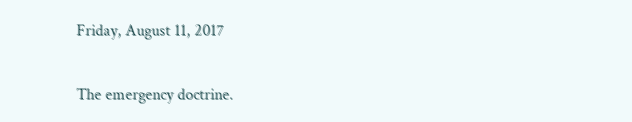Friday, August 11, 2017

The emergency doctrine.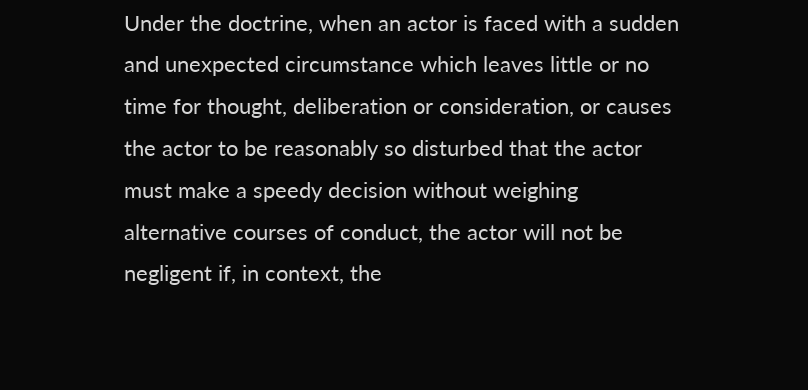Under the doctrine, when an actor is faced with a sudden and unexpected circumstance which leaves little or no time for thought, deliberation or consideration, or causes the actor to be reasonably so disturbed that the actor must make a speedy decision without weighing alternative courses of conduct, the actor will not be negligent if, in context, the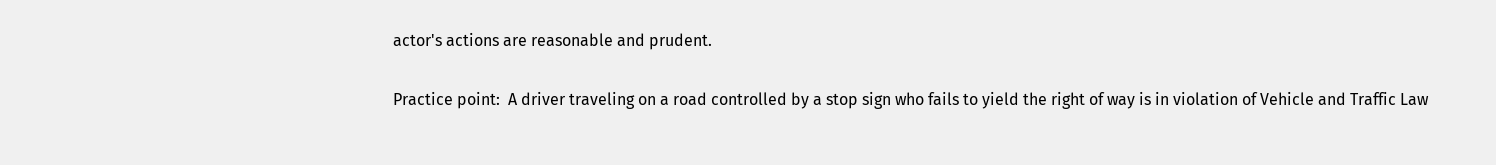actor's actions are reasonable and prudent.

Practice point:  A driver traveling on a road controlled by a stop sign who fails to yield the right of way is in violation of Vehicle and Traffic Law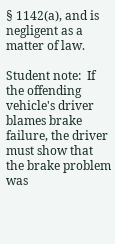§ 1142(a), and is negligent as a matter of law.

Student note:  If the offending vehicle's driver blames brake failure, the driver must show that the brake problem was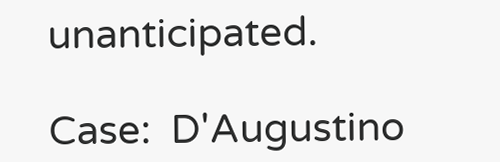unanticipated.

Case:  D'Augustino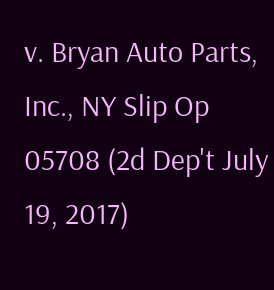v. Bryan Auto Parts, Inc., NY Slip Op 05708 (2d Dep't July 19, 2017)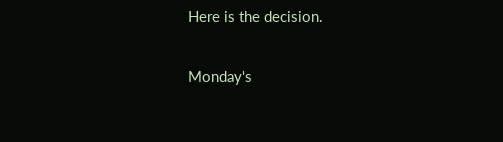Here is the decision.

Monday's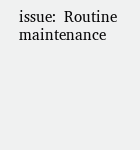issue:  Routine maintenance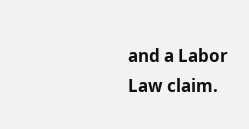and a Labor Law claim.